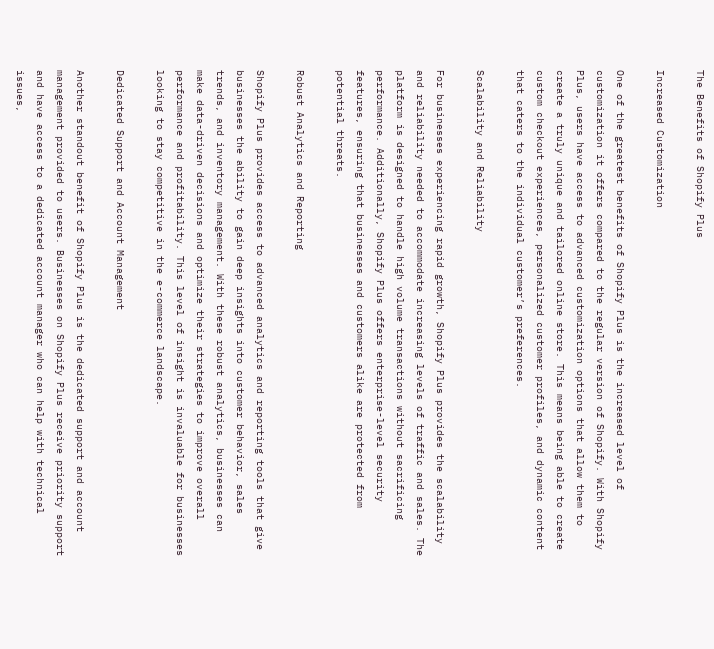The Benefits of Shopify Plus

Increased Customization

One of the greatest benefits of Shopify Plus is the increased level of customization it offers compared to the regular version of Shopify. With Shopify Plus, users have access to advanced customization options that allow them to create a truly unique and tailored online store. This means being able to create custom checkout experiences, personalized customer profiles, and dynamic content that caters to the individual customer’s preferences.

Scalability and Reliability

For businesses experiencing rapid growth, Shopify Plus provides the scalability and reliability needed to accommodate increasing levels of traffic and sales. The platform is designed to handle high volume transactions without sacrificing performance. Additionally, Shopify Plus offers enterprise-level security features, ensuring that businesses and customers alike are protected from potential threats.

Robust Analytics and Reporting

Shopify Plus provides access to advanced analytics and reporting tools that give businesses the ability to gain deep insights into customer behavior, sales trends, and inventory management. With these robust analytics, businesses can make data-driven decisions and optimize their strategies to improve overall performance and profitability. This level of insight is invaluable for businesses looking to stay competitive in the e-commerce landscape.

Dedicated Support and Account Management

Another standout benefit of Shopify Plus is the dedicated support and account management provided to users. Businesses on Shopify Plus receive priority support and have access to a dedicated account manager who can help with technical issues,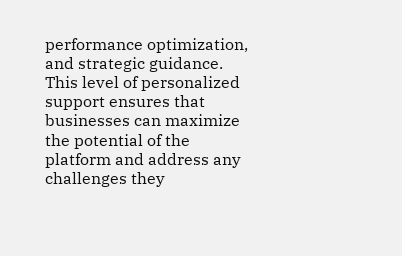performance optimization, and strategic guidance. This level of personalized support ensures that businesses can maximize the potential of the platform and address any challenges they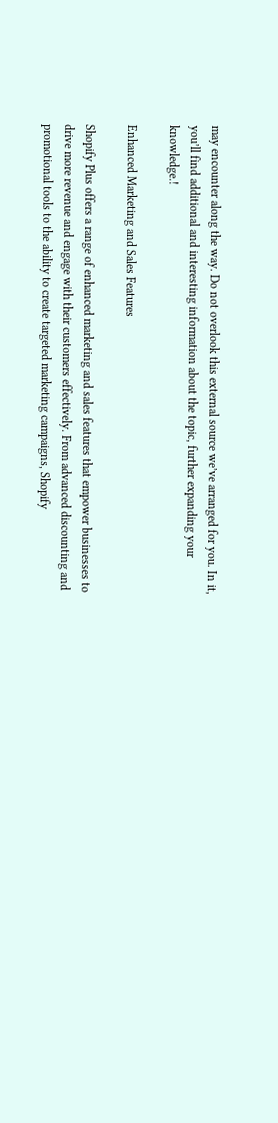may encounter along the way. Do not overlook this external source we’ve arranged for you. In it, you’ll find additional and interesting information about the topic, further expanding your knowledge.!

Enhanced Marketing and Sales Features

Shopify Plus offers a range of enhanced marketing and sales features that empower businesses to drive more revenue and engage with their customers effectively. From advanced discounting and promotional tools to the ability to create targeted marketing campaigns, Shopify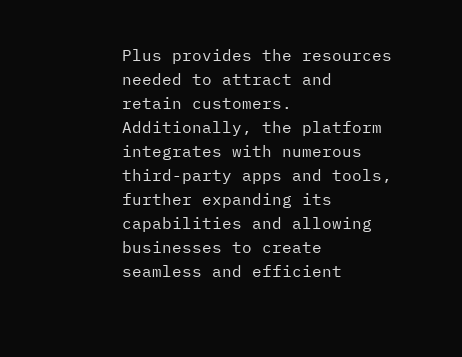Plus provides the resources needed to attract and retain customers. Additionally, the platform integrates with numerous third-party apps and tools, further expanding its capabilities and allowing businesses to create seamless and efficient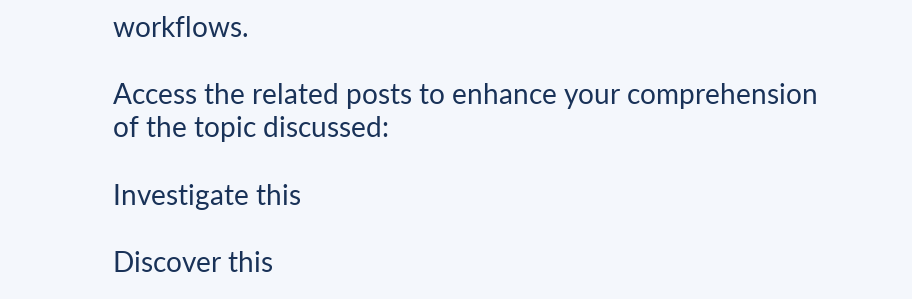workflows.

Access the related posts to enhance your comprehension of the topic discussed:

Investigate this

Discover this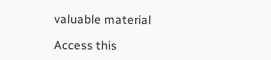valuable material

Access this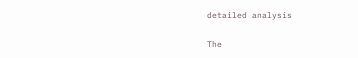detailed analysis

The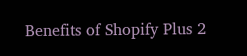Benefits of Shopify Plus 2